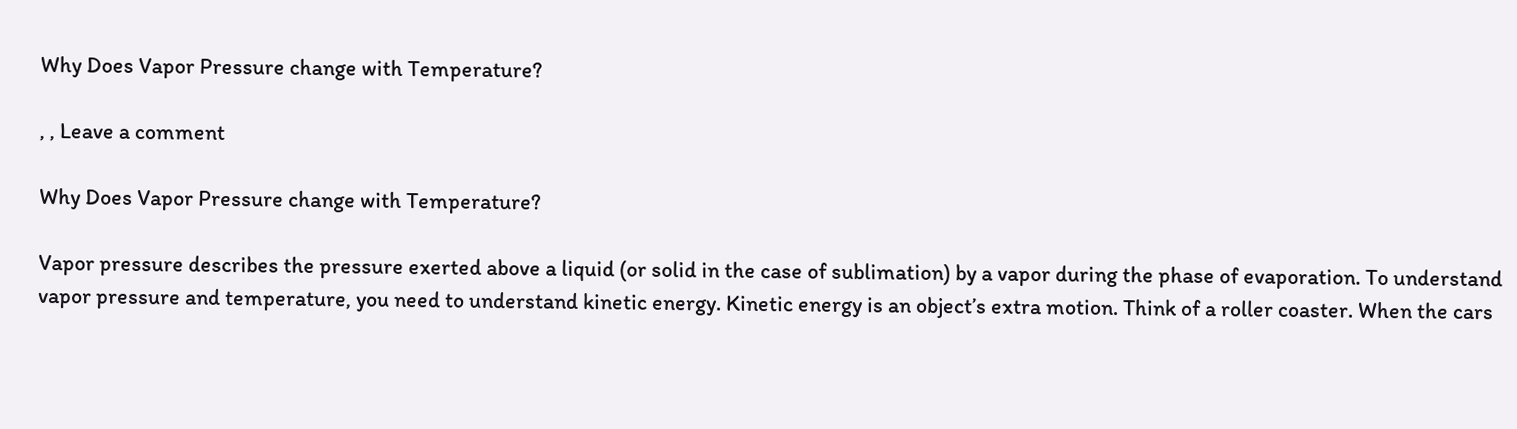Why Does Vapor Pressure change with Temperature?

, , Leave a comment

Why Does Vapor Pressure change with Temperature?

Vapor pressure describes the pressure exerted above a liquid (or solid in the case of sublimation) by a vapor during the phase of evaporation. To understand vapor pressure and temperature, you need to understand kinetic energy. Kinetic energy is an object’s extra motion. Think of a roller coaster. When the cars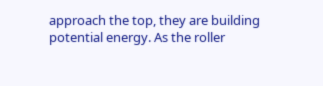approach the top, they are building potential energy. As the roller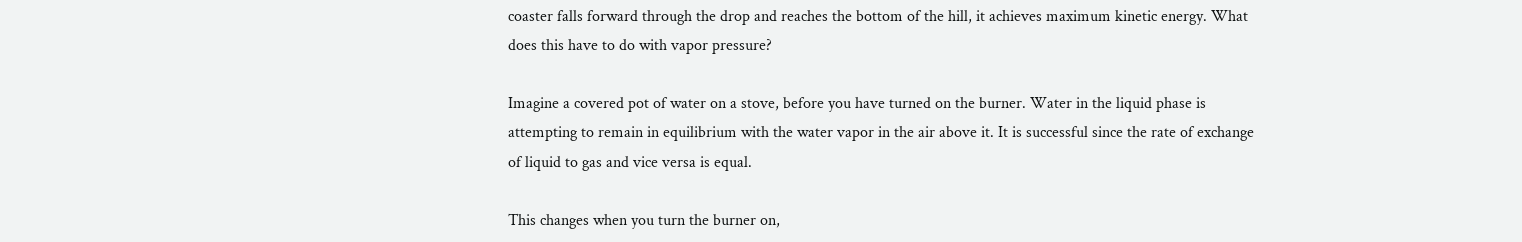coaster falls forward through the drop and reaches the bottom of the hill, it achieves maximum kinetic energy. What does this have to do with vapor pressure?

Imagine a covered pot of water on a stove, before you have turned on the burner. Water in the liquid phase is attempting to remain in equilibrium with the water vapor in the air above it. It is successful since the rate of exchange of liquid to gas and vice versa is equal.

This changes when you turn the burner on,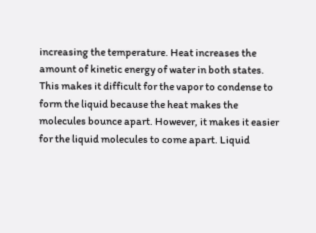increasing the temperature. Heat increases the amount of kinetic energy of water in both states. This makes it difficult for the vapor to condense to form the liquid because the heat makes the molecules bounce apart. However, it makes it easier for the liquid molecules to come apart. Liquid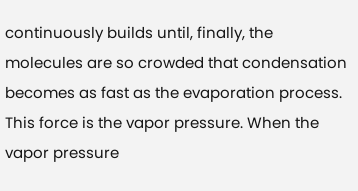continuously builds until, finally, the molecules are so crowded that condensation becomes as fast as the evaporation process. This force is the vapor pressure. When the vapor pressure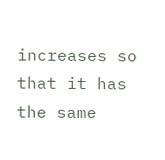increases so that it has the same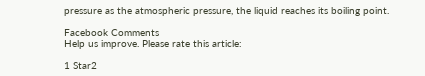pressure as the atmospheric pressure, the liquid reaches its boiling point.

Facebook Comments
Help us improve. Please rate this article:

1 Star2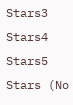Stars3 Stars4 Stars5 Stars (No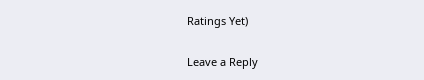Ratings Yet)

Leave a Reply